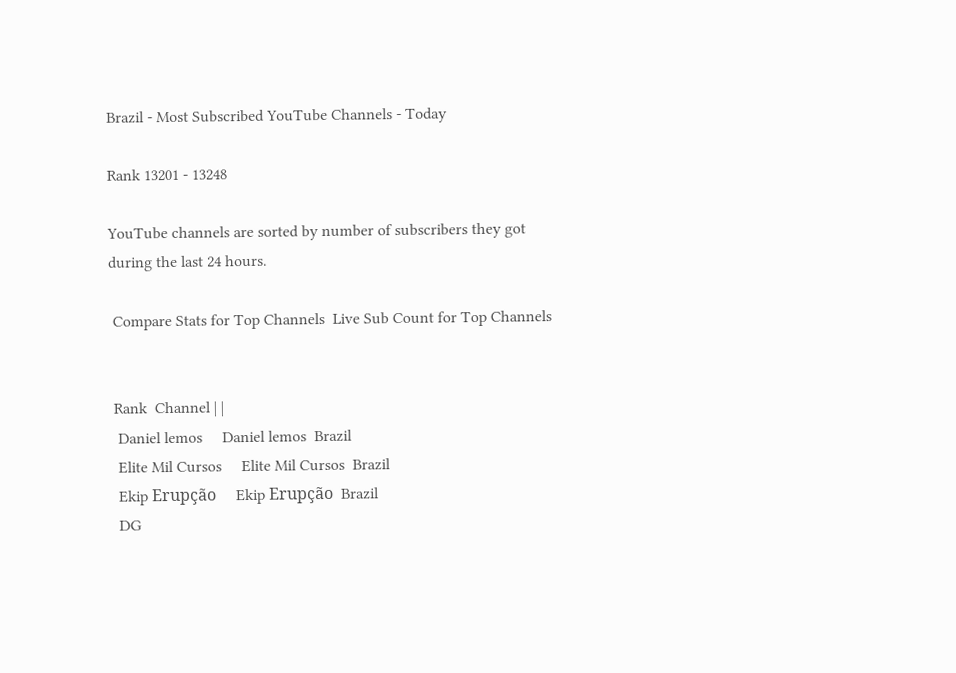Brazil - Most Subscribed YouTube Channels - Today

Rank 13201 - 13248

YouTube channels are sorted by number of subscribers they got during the last 24 hours.

 Compare Stats for Top Channels  Live Sub Count for Top Channels


 Rank  Channel | |
  Daniel lemos     Daniel lemos  Brazil
  Elite Mil Cursos     Elite Mil Cursos  Brazil
  Ekip Erupção     Ekip Erupção  Brazil
  DG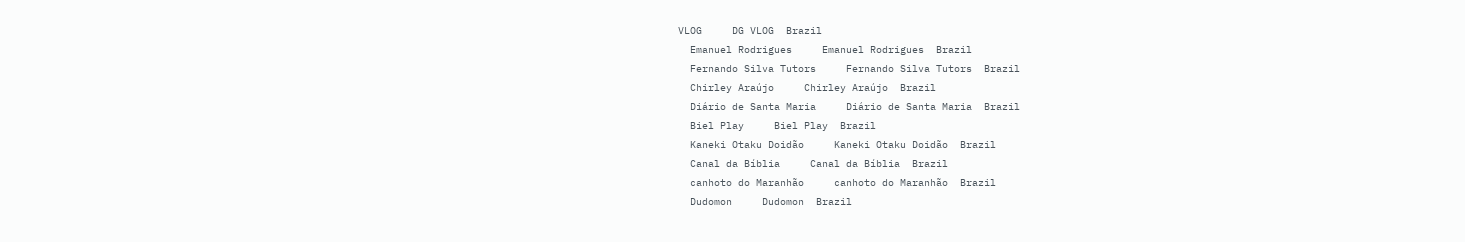VLOG     DG VLOG  Brazil
  Emanuel Rodrigues     Emanuel Rodrigues  Brazil
  Fernando Silva Tutors     Fernando Silva Tutors  Brazil
  Chirley Araújo     Chirley Araújo  Brazil
  Diário de Santa Maria     Diário de Santa Maria  Brazil
  Biel Play     Biel Play  Brazil
  Kaneki Otaku Doidão     Kaneki Otaku Doidão  Brazil
  Canal da Bíblia     Canal da Bíblia  Brazil
  canhoto do Maranhão     canhoto do Maranhão  Brazil
  Dudomon     Dudomon  Brazil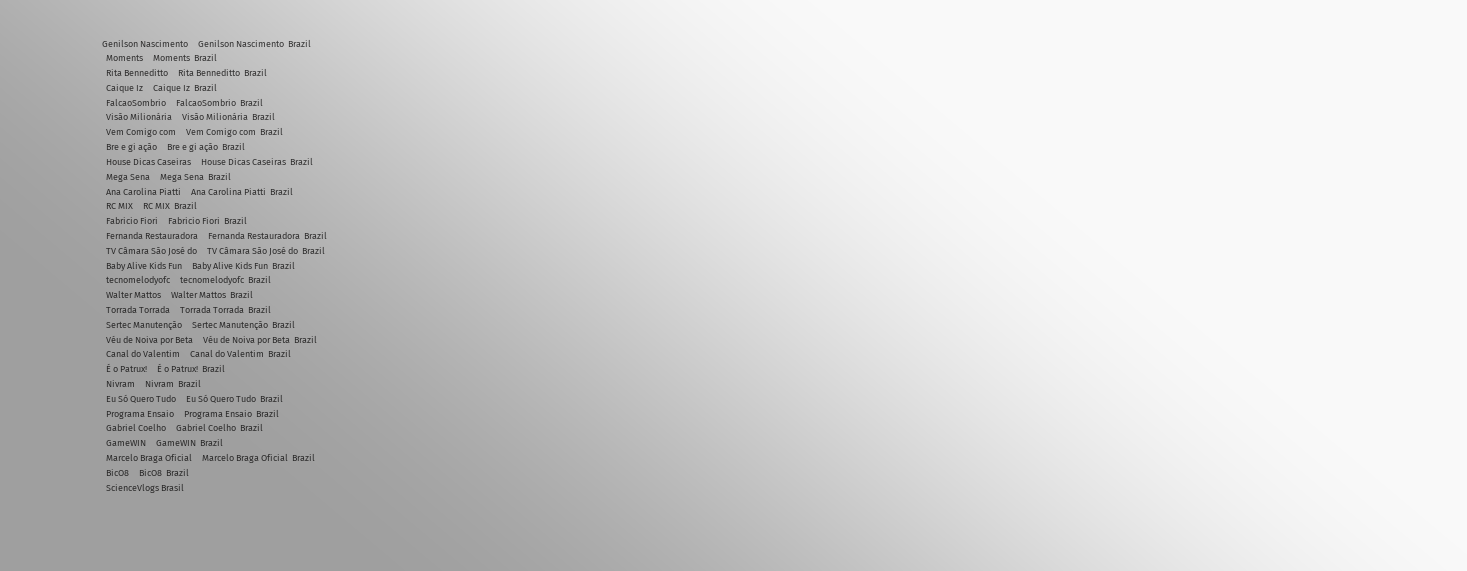Genilson Nascimento     Genilson Nascimento  Brazil
  Moments     Moments  Brazil
  Rita Benneditto     Rita Benneditto  Brazil
  Caique Iz     Caique Iz  Brazil
  FalcaoSombrio     FalcaoSombrio  Brazil
  Visão Milionária     Visão Milionária  Brazil
  Vem Comigo com     Vem Comigo com  Brazil
  Bre e gi ação     Bre e gi ação  Brazil
  House Dicas Caseiras     House Dicas Caseiras  Brazil
  Mega Sena     Mega Sena  Brazil
  Ana Carolina Piatti     Ana Carolina Piatti  Brazil
  RC MIX     RC MIX  Brazil
  Fabricio Fiori     Fabricio Fiori  Brazil
  Fernanda Restauradora     Fernanda Restauradora  Brazil
  TV Câmara São José do     TV Câmara São José do  Brazil
  Baby Alive Kids Fun     Baby Alive Kids Fun  Brazil
  tecnomelodyofc     tecnomelodyofc  Brazil
  Walter Mattos     Walter Mattos  Brazil
  Torrada Torrada     Torrada Torrada  Brazil
  Sertec Manutenção     Sertec Manutenção  Brazil
  Véu de Noiva por Beta     Véu de Noiva por Beta  Brazil
  Canal do Valentim     Canal do Valentim  Brazil
  É o Patrux!     É o Patrux!  Brazil
  Nivram     Nivram  Brazil
  Eu Só Quero Tudo     Eu Só Quero Tudo  Brazil
  Programa Ensaio     Programa Ensaio  Brazil
  Gabriel Coelho     Gabriel Coelho  Brazil
  GameWIN     GameWIN  Brazil
  Marcelo Braga Oficial     Marcelo Braga Oficial  Brazil
  BicO8     BicO8  Brazil
  ScienceVlogs Brasil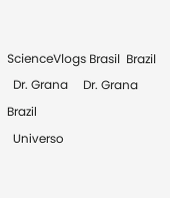ScienceVlogs Brasil  Brazil
  Dr. Grana     Dr. Grana  Brazil
  Universo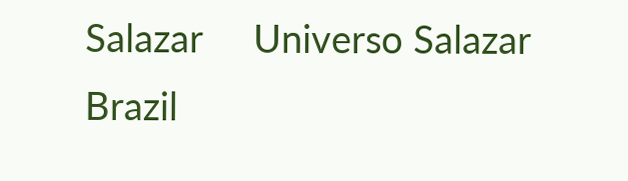Salazar     Universo Salazar  Brazil